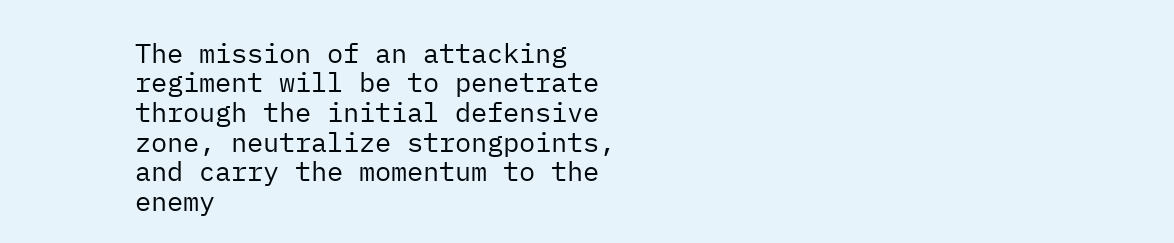The mission of an attacking regiment will be to penetrate through the initial defensive zone, neutralize strongpoints, and carry the momentum to the enemy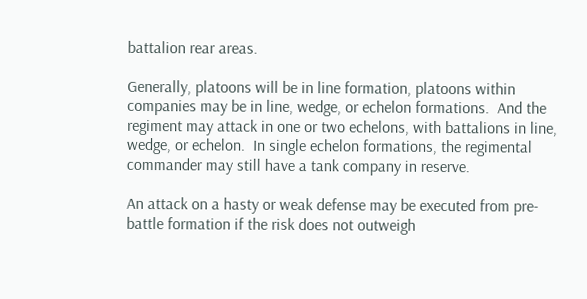battalion rear areas.

Generally, platoons will be in line formation, platoons within companies may be in line, wedge, or echelon formations.  And the regiment may attack in one or two echelons, with battalions in line, wedge, or echelon.  In single echelon formations, the regimental commander may still have a tank company in reserve.

An attack on a hasty or weak defense may be executed from pre-battle formation if the risk does not outweigh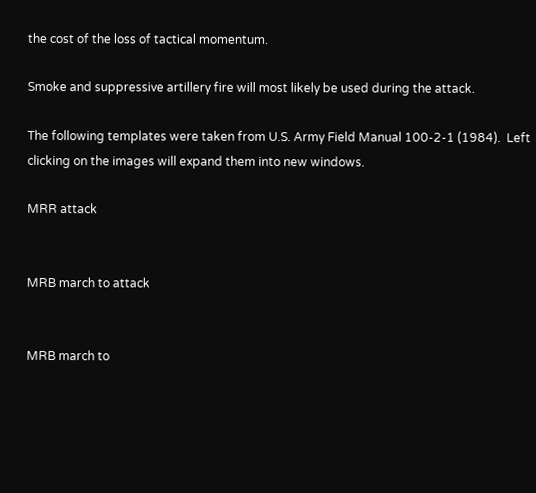the cost of the loss of tactical momentum.

Smoke and suppressive artillery fire will most likely be used during the attack.

The following templates were taken from U.S. Army Field Manual 100-2-1 (1984).  Left clicking on the images will expand them into new windows.

MRR attack


MRB march to attack


MRB march to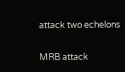attack two echelons


MRB attack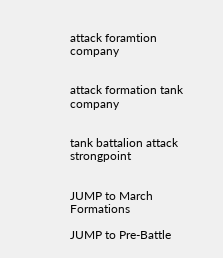attack foramtion company


attack formation tank company


tank battalion attack strongpoint


JUMP to March Formations

JUMP to Pre-Battle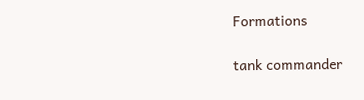Formations

tank commander